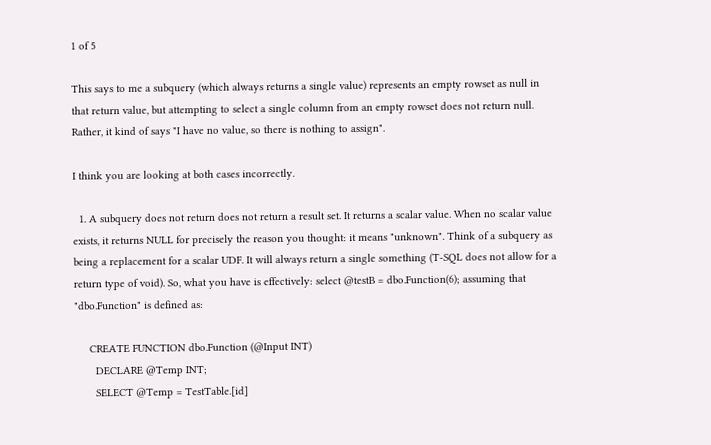1 of 5

This says to me a subquery (which always returns a single value) represents an empty rowset as null in that return value, but attempting to select a single column from an empty rowset does not return null. Rather, it kind of says "I have no value, so there is nothing to assign".

I think you are looking at both cases incorrectly.

  1. A subquery does not return does not return a result set. It returns a scalar value. When no scalar value exists, it returns NULL for precisely the reason you thought: it means "unknown". Think of a subquery as being a replacement for a scalar UDF. It will always return a single something (T-SQL does not allow for a return type of void). So, what you have is effectively: select @testB = dbo.Function(6); assuming that "dbo.Function" is defined as:

     CREATE FUNCTION dbo.Function (@Input INT)
       DECLARE @Temp INT;
       SELECT @Temp = TestTable.[id]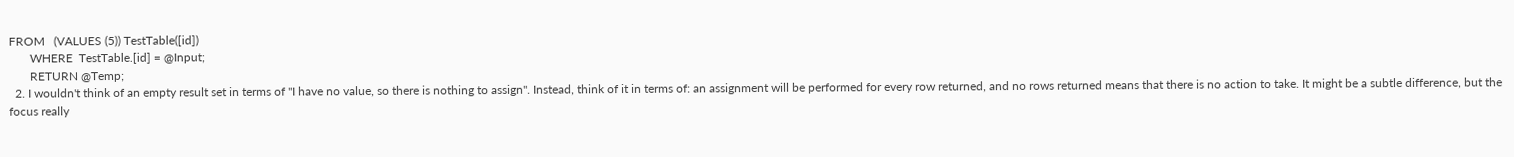FROM   (VALUES (5)) TestTable([id])
       WHERE  TestTable.[id] = @Input;
       RETURN @Temp;
  2. I wouldn't think of an empty result set in terms of "I have no value, so there is nothing to assign". Instead, think of it in terms of: an assignment will be performed for every row returned, and no rows returned means that there is no action to take. It might be a subtle difference, but the focus really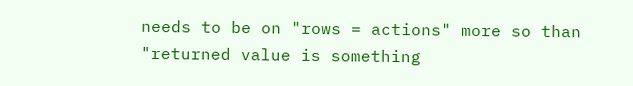needs to be on "rows = actions" more so than "returned value is something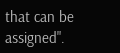that can be assigned".